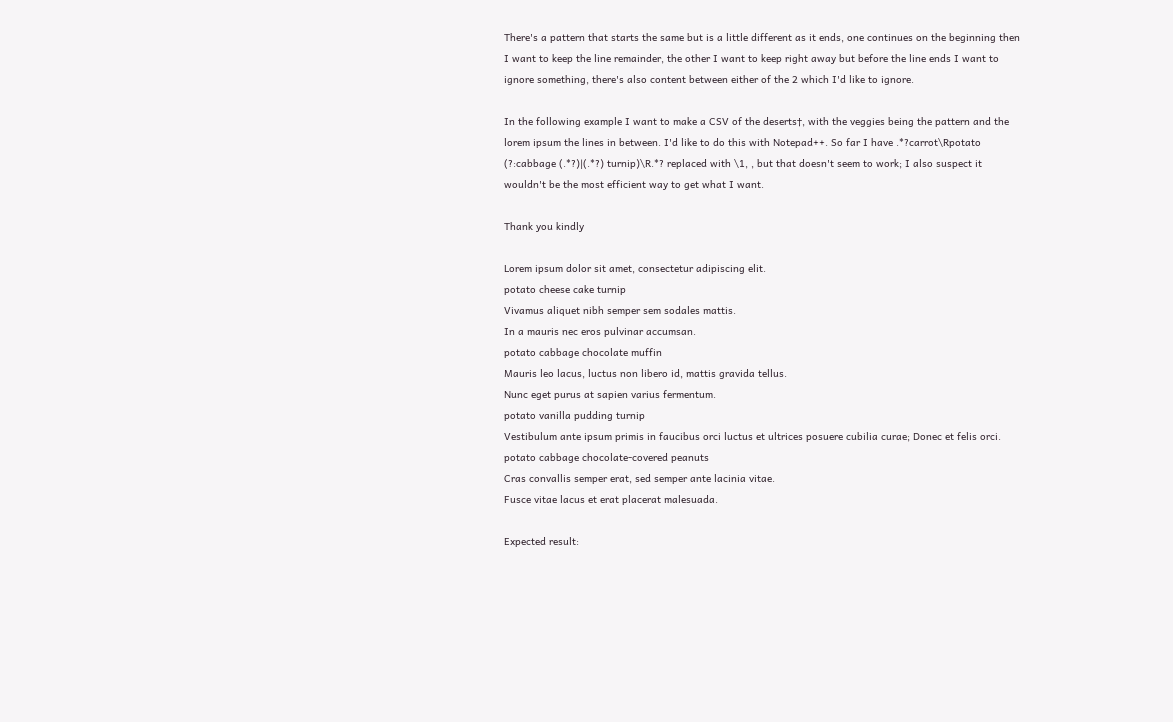There's a pattern that starts the same but is a little different as it ends, one continues on the beginning then I want to keep the line remainder, the other I want to keep right away but before the line ends I want to ignore something, there's also content between either of the 2 which I'd like to ignore.

In the following example I want to make a CSV of the deserts†, with the veggies being the pattern and the lorem ipsum the lines in between. I'd like to do this with Notepad++. So far I have .*?carrot\Rpotato (?:cabbage (.*?)|(.*?) turnip)\R.*? replaced with \1, , but that doesn't seem to work; I also suspect it wouldn't be the most efficient way to get what I want.

Thank you kindly

Lorem ipsum dolor sit amet, consectetur adipiscing elit.
potato cheese cake turnip
Vivamus aliquet nibh semper sem sodales mattis.
In a mauris nec eros pulvinar accumsan.
potato cabbage chocolate muffin
Mauris leo lacus, luctus non libero id, mattis gravida tellus.
Nunc eget purus at sapien varius fermentum.
potato vanilla pudding turnip
Vestibulum ante ipsum primis in faucibus orci luctus et ultrices posuere cubilia curae; Donec et felis orci.
potato cabbage chocolate-covered peanuts
Cras convallis semper erat, sed semper ante lacinia vitae.
Fusce vitae lacus et erat placerat malesuada.

Expected result: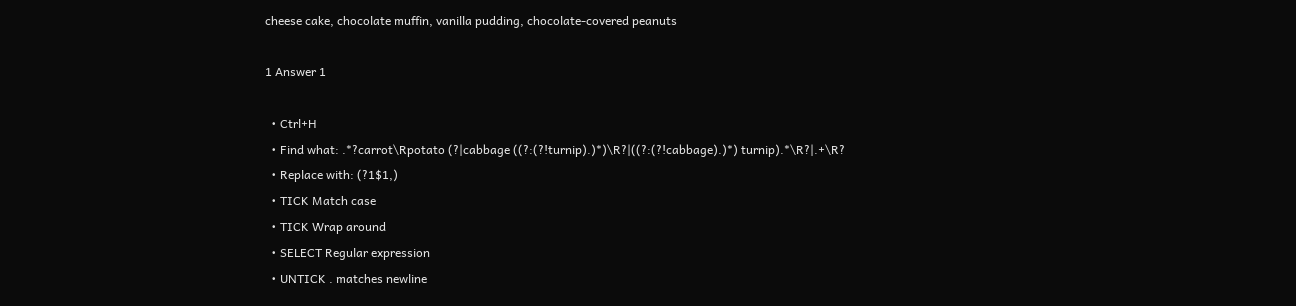cheese cake, chocolate muffin, vanilla pudding, chocolate-covered peanuts

1 Answer 1

  • Ctrl+H
  • Find what: .*?carrot\Rpotato (?|cabbage ((?:(?!turnip).)*)\R?|((?:(?!cabbage).)*) turnip).*\R?|.+\R?
  • Replace with: (?1$1,)
  • TICK Match case
  • TICK Wrap around
  • SELECT Regular expression
  • UNTICK . matches newline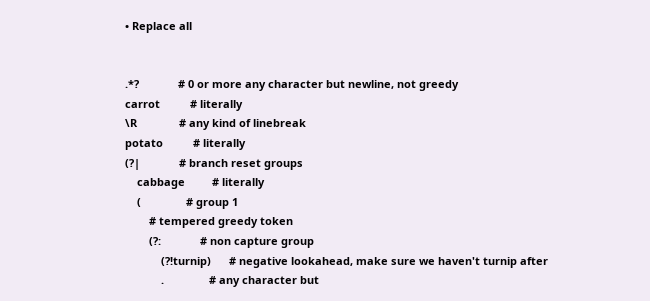• Replace all


.*?             # 0 or more any character but newline, not greedy
carrot          # literally
\R              # any kind of linebreak
potato          # literally
(?|             # branch reset groups
    cabbage         # literally
    (               # group 1
        # tempered greedy token
        (?:             # non capture group
            (?!turnip)      # negative lookahead, make sure we haven't turnip after
            .               # any character but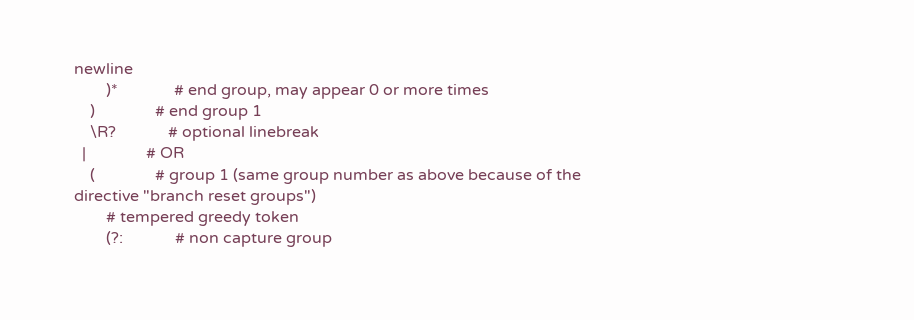newline
        )*              # end group, may appear 0 or more times
    )               # end group 1
    \R?             # optional linebreak
  |               # OR
    (               # group 1 (same group number as above because of the directive "branch reset groups")
        # tempered greedy token
        (?:             # non capture group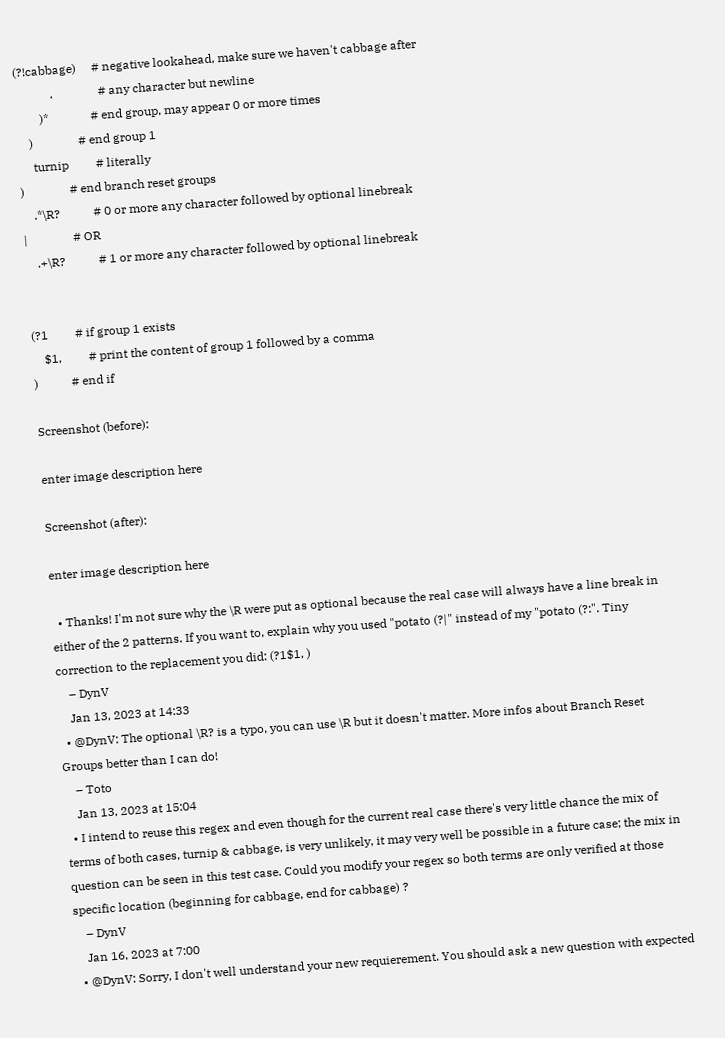(?!cabbage)     # negative lookahead, make sure we haven't cabbage after
            .               # any character but newline
        )*              # end group, may appear 0 or more times
    )               # end group 1
     turnip         # literally
)               # end branch reset groups
    .*\R?           # 0 or more any character followed by optional linebreak
|               # OR
    .+\R?           # 1 or more any character followed by optional linebreak


(?1         # if group 1 exists
    $1,         # print the content of group 1 followed by a comma
)           # end if

Screenshot (before):

enter image description here

Screenshot (after):

enter image description here

  • Thanks! I'm not sure why the \R were put as optional because the real case will always have a line break in either of the 2 patterns. If you want to, explain why you used "potato (?|" instead of my "potato (?:". Tiny correction to the replacement you did: (?1$1, )
    – DynV
    Jan 13, 2023 at 14:33
  • @DynV: The optional \R? is a typo, you can use \R but it doesn't matter. More infos about Branch Reset Groups better than I can do!
    – Toto
    Jan 13, 2023 at 15:04
  • I intend to reuse this regex and even though for the current real case there's very little chance the mix of terms of both cases, turnip & cabbage, is very unlikely, it may very well be possible in a future case; the mix in question can be seen in this test case. Could you modify your regex so both terms are only verified at those specific location (beginning for cabbage, end for cabbage) ?
    – DynV
    Jan 16, 2023 at 7:00
  • @DynV: Sorry, I don't well understand your new requierement. You should ask a new question with expected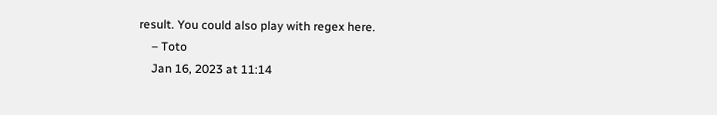result. You could also play with regex here.
    – Toto
    Jan 16, 2023 at 11:14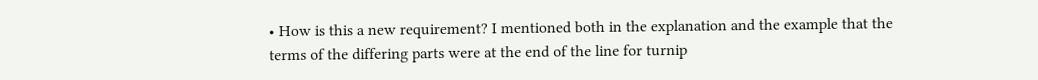• How is this a new requirement? I mentioned both in the explanation and the example that the terms of the differing parts were at the end of the line for turnip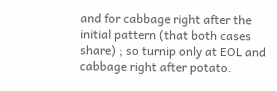and for cabbage right after the initial pattern (that both cases share) ; so turnip only at EOL and cabbage right after potato.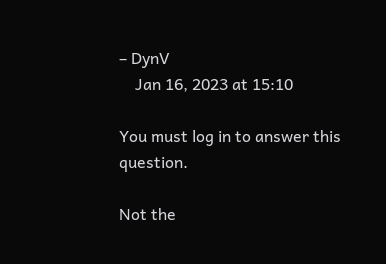– DynV
    Jan 16, 2023 at 15:10

You must log in to answer this question.

Not the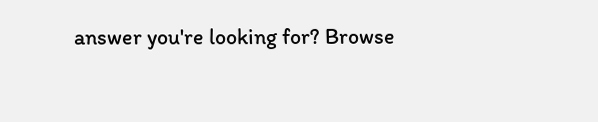answer you're looking for? Browse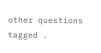other questions tagged .